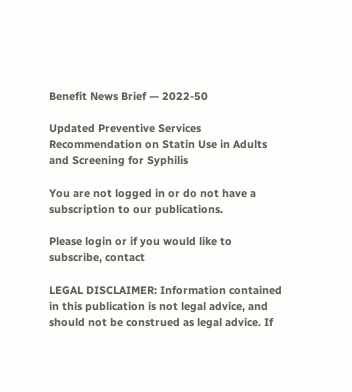Benefit News Brief — 2022-50

Updated Preventive Services Recommendation on Statin Use in Adults and Screening for Syphilis

You are not logged in or do not have a subscription to our publications.

Please login or if you would like to subscribe, contact

LEGAL DISCLAIMER: Information contained in this publication is not legal advice, and should not be construed as legal advice. If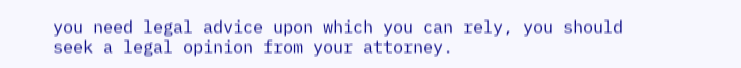you need legal advice upon which you can rely, you should seek a legal opinion from your attorney.